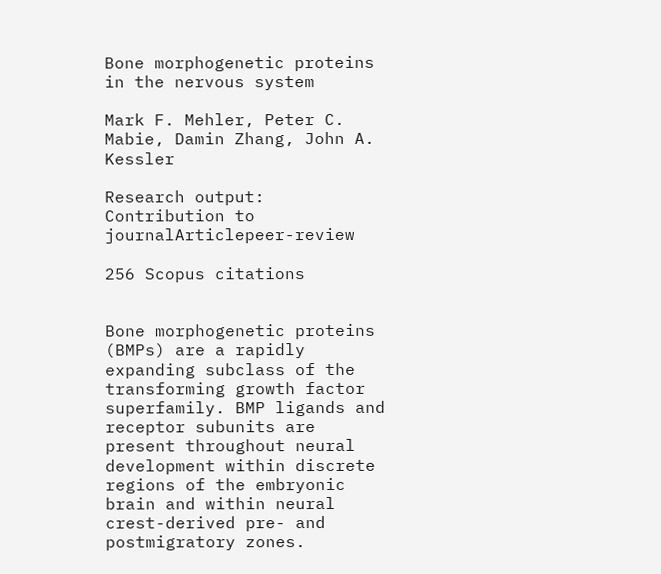Bone morphogenetic proteins in the nervous system

Mark F. Mehler, Peter C. Mabie, Damin Zhang, John A. Kessler

Research output: Contribution to journalArticlepeer-review

256 Scopus citations


Bone morphogenetic proteins (BMPs) are a rapidly expanding subclass of the transforming growth factor superfamily. BMP ligands and receptor subunits are present throughout neural development within discrete regions of the embryonic brain and within neural crest-derived pre- and postmigratory zones.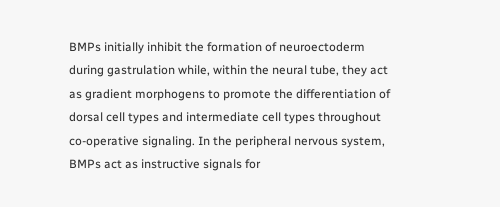BMPs initially inhibit the formation of neuroectoderm during gastrulation while, within the neural tube, they act as gradient morphogens to promote the differentiation of dorsal cell types and intermediate cell types throughout co-operative signaling. In the peripheral nervous system, BMPs act as instructive signals for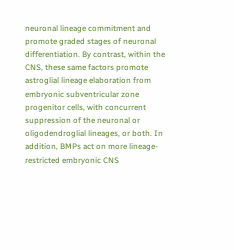neuronal lineage commitment and promote graded stages of neuronal differentiation. By contrast, within the CNS, these same factors promote astroglial lineage elaboration from embryonic subventricular zone progenitor cells, with concurrent suppression of the neuronal or oligodendroglial lineages, or both. In addition, BMPs act on more lineage- restricted embryonic CNS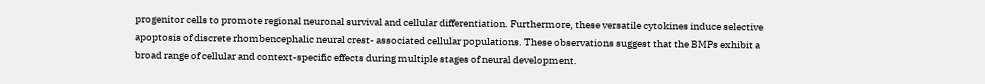progenitor cells to promote regional neuronal survival and cellular differentiation. Furthermore, these versatile cytokines induce selective apoptosis of discrete rhombencephalic neural crest- associated cellular populations. These observations suggest that the BMPs exhibit a broad range of cellular and context-specific effects during multiple stages of neural development.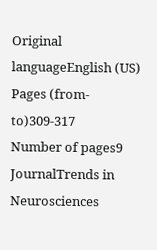Original languageEnglish (US)
Pages (from-to)309-317
Number of pages9
JournalTrends in Neurosciences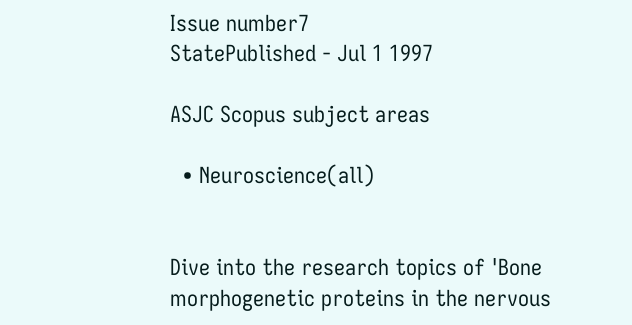Issue number7
StatePublished - Jul 1 1997

ASJC Scopus subject areas

  • Neuroscience(all)


Dive into the research topics of 'Bone morphogenetic proteins in the nervous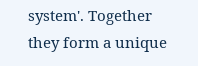system'. Together they form a unique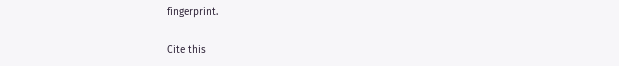fingerprint.

Cite this